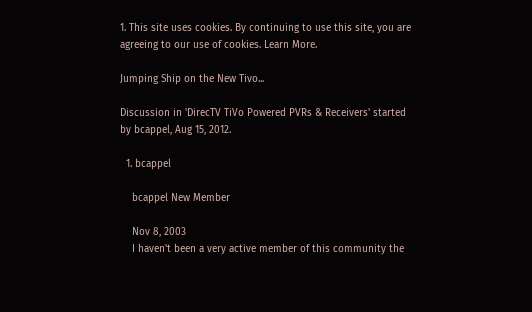1. This site uses cookies. By continuing to use this site, you are agreeing to our use of cookies. Learn More.

Jumping Ship on the New Tivo...

Discussion in 'DirecTV TiVo Powered PVRs & Receivers' started by bcappel, Aug 15, 2012.

  1. bcappel

    bcappel New Member

    Nov 8, 2003
    I haven't been a very active member of this community the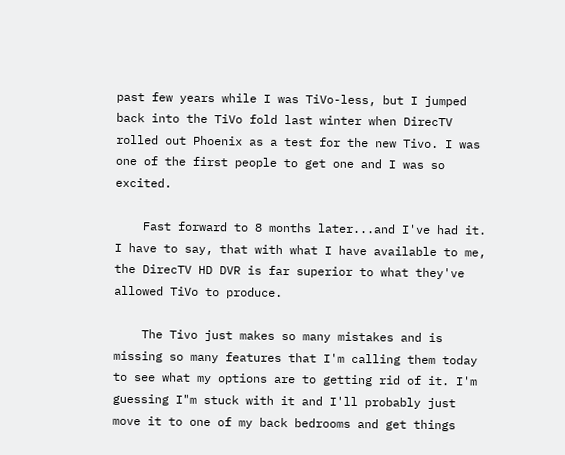past few years while I was TiVo-less, but I jumped back into the TiVo fold last winter when DirecTV rolled out Phoenix as a test for the new Tivo. I was one of the first people to get one and I was so excited.

    Fast forward to 8 months later...and I've had it. I have to say, that with what I have available to me, the DirecTV HD DVR is far superior to what they've allowed TiVo to produce.

    The Tivo just makes so many mistakes and is missing so many features that I'm calling them today to see what my options are to getting rid of it. I'm guessing I"m stuck with it and I'll probably just move it to one of my back bedrooms and get things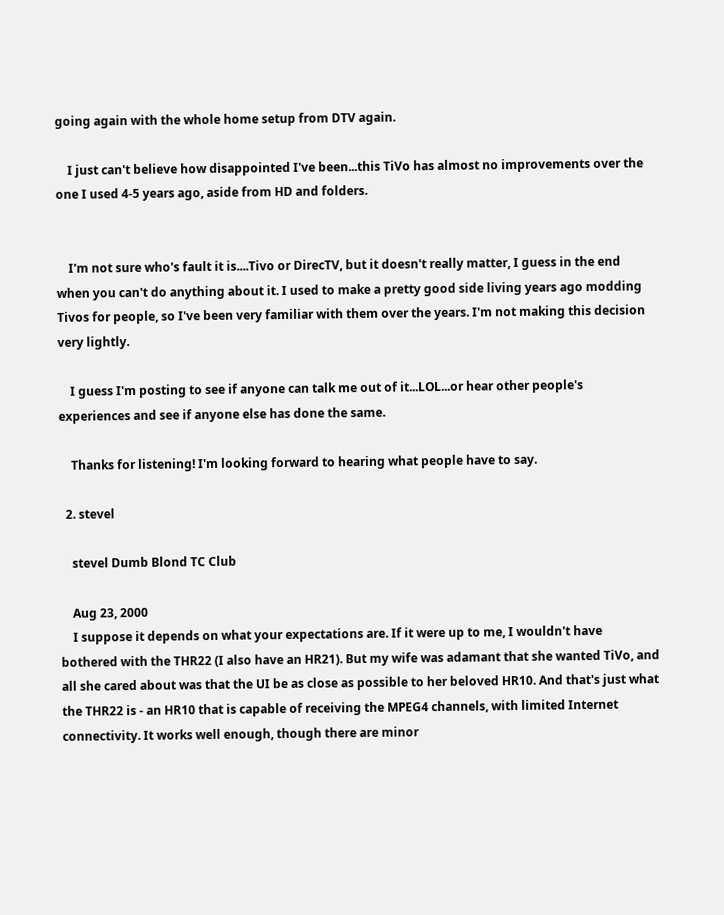going again with the whole home setup from DTV again.

    I just can't believe how disappointed I've been...this TiVo has almost no improvements over the one I used 4-5 years ago, aside from HD and folders.


    I'm not sure who's fault it is....Tivo or DirecTV, but it doesn't really matter, I guess in the end when you can't do anything about it. I used to make a pretty good side living years ago modding Tivos for people, so I've been very familiar with them over the years. I'm not making this decision very lightly.

    I guess I'm posting to see if anyone can talk me out of it...LOL...or hear other people's experiences and see if anyone else has done the same.

    Thanks for listening! I'm looking forward to hearing what people have to say.

  2. stevel

    stevel Dumb Blond TC Club

    Aug 23, 2000
    I suppose it depends on what your expectations are. If it were up to me, I wouldn't have bothered with the THR22 (I also have an HR21). But my wife was adamant that she wanted TiVo, and all she cared about was that the UI be as close as possible to her beloved HR10. And that's just what the THR22 is - an HR10 that is capable of receiving the MPEG4 channels, with limited Internet connectivity. It works well enough, though there are minor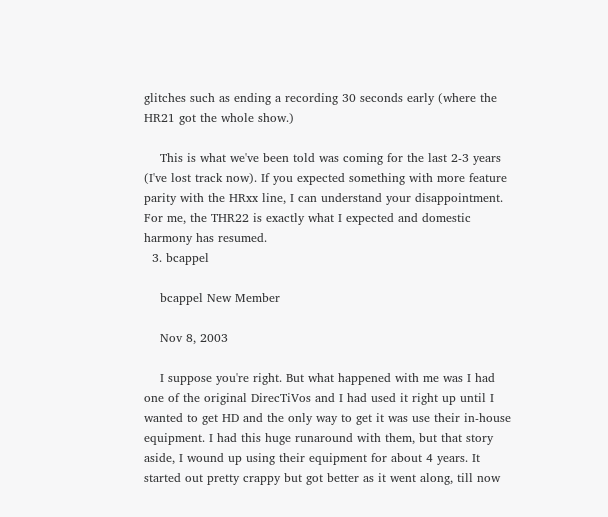glitches such as ending a recording 30 seconds early (where the HR21 got the whole show.)

    This is what we've been told was coming for the last 2-3 years (I've lost track now). If you expected something with more feature parity with the HRxx line, I can understand your disappointment. For me, the THR22 is exactly what I expected and domestic harmony has resumed.
  3. bcappel

    bcappel New Member

    Nov 8, 2003

    I suppose you're right. But what happened with me was I had one of the original DirecTiVos and I had used it right up until I wanted to get HD and the only way to get it was use their in-house equipment. I had this huge runaround with them, but that story aside, I wound up using their equipment for about 4 years. It started out pretty crappy but got better as it went along, till now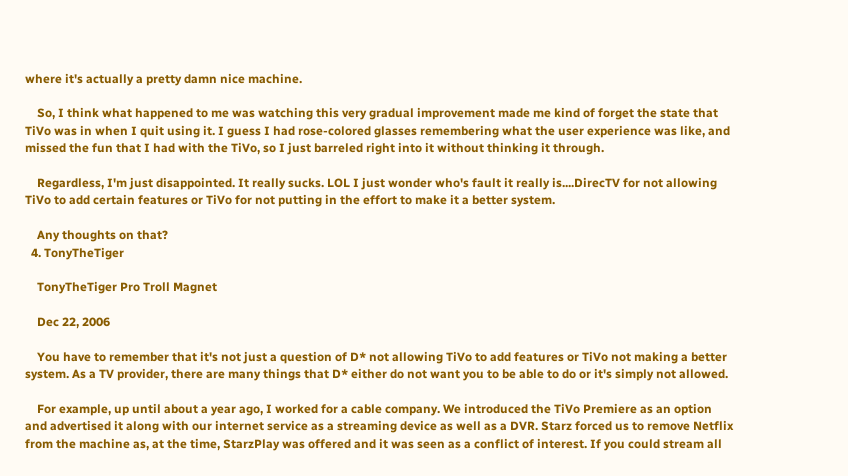where it's actually a pretty damn nice machine.

    So, I think what happened to me was watching this very gradual improvement made me kind of forget the state that TiVo was in when I quit using it. I guess I had rose-colored glasses remembering what the user experience was like, and missed the fun that I had with the TiVo, so I just barreled right into it without thinking it through.

    Regardless, I'm just disappointed. It really sucks. LOL I just wonder who's fault it really is....DirecTV for not allowing TiVo to add certain features or TiVo for not putting in the effort to make it a better system.

    Any thoughts on that?
  4. TonyTheTiger

    TonyTheTiger Pro Troll Magnet

    Dec 22, 2006

    You have to remember that it's not just a question of D* not allowing TiVo to add features or TiVo not making a better system. As a TV provider, there are many things that D* either do not want you to be able to do or it's simply not allowed.

    For example, up until about a year ago, I worked for a cable company. We introduced the TiVo Premiere as an option and advertised it along with our internet service as a streaming device as well as a DVR. Starz forced us to remove Netflix from the machine as, at the time, StarzPlay was offered and it was seen as a conflict of interest. If you could stream all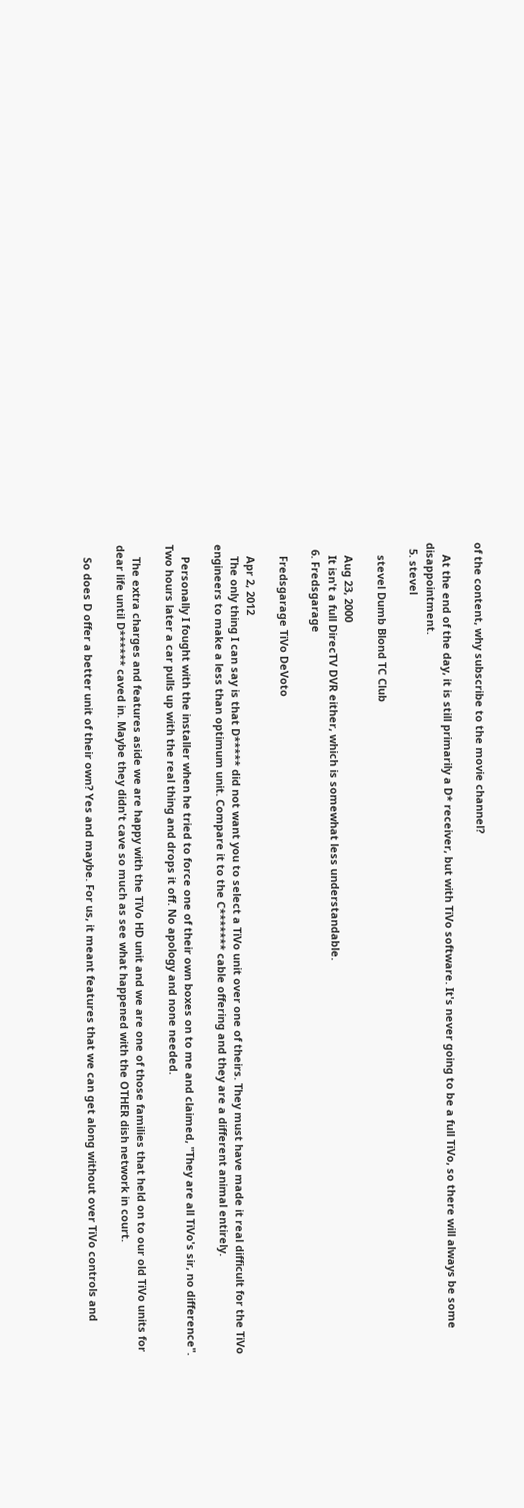of the content, why subscribe to the movie channel?

    At the end of the day, it is still primarily a D* receiver, but with TiVo software. It's never going to be a full TiVo, so there will always be some disappointment.
  5. stevel

    stevel Dumb Blond TC Club

    Aug 23, 2000
    It isn't a full DirecTV DVR either, which is somewhat less understandable.
  6. Fredsgarage

    Fredsgarage TiVo DeVoto

    Apr 2, 2012
    The only thing I can say is that D***** did not want you to select a TiVo unit over one of theirs. They must have made it real difficult for the TiVo engineers to make a less than optimum unit. Compare it to the C******* cable offering and they are a different animal entirely.

    Personally I fought with the installer when he tried to force one of their own boxes on to me and claimed, "They are all TiVo's sir, no difference". Two hours later a car pulls up with the real thing and drops it off. No apology and none needed.

    The extra charges and features aside we are happy with the TiVo HD unit and we are one of those families that held on to our old TiVo units for dear life until D****** caved in. Maybe they didn't cave so much as see what happened with the OTHER dish network in court.

    So does D offer a better unit of their own? Yes and maybe. For us, it meant features that we can get along without over TiVo controls and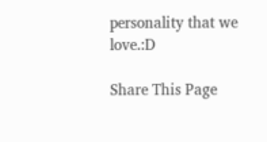personality that we love.:D

Share This Page